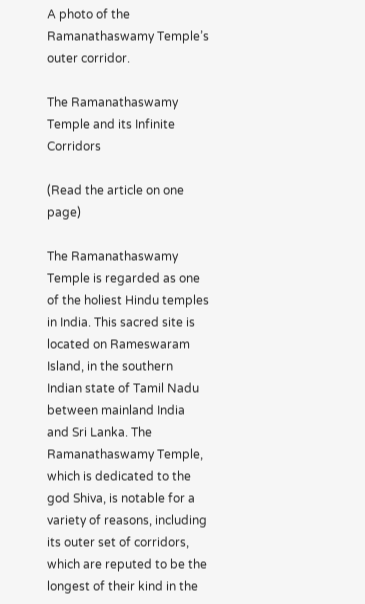A photo of the Ramanathaswamy Temple’s outer corridor.

The Ramanathaswamy Temple and its Infinite Corridors

(Read the article on one page)

The Ramanathaswamy Temple is regarded as one of the holiest Hindu temples in India. This sacred site is located on Rameswaram Island, in the southern Indian state of Tamil Nadu between mainland India and Sri Lanka. The Ramanathaswamy Temple, which is dedicated to the god Shiva, is notable for a variety of reasons, including its outer set of corridors, which are reputed to be the longest of their kind in the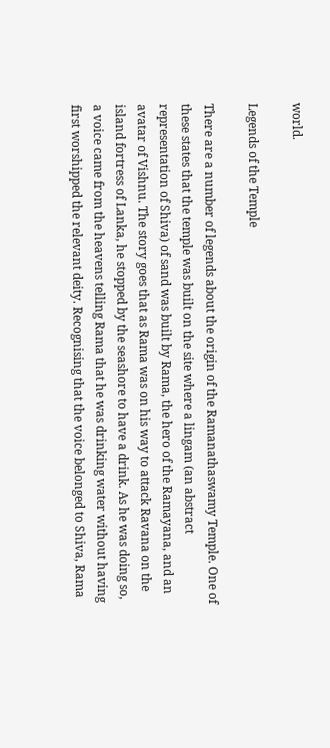world.

Legends of the Temple

There are a number of legends about the origin of the Ramanathaswamy Temple. One of these states that the temple was built on the site where a lingam (an abstract representation of Shiva) of sand was built by Rama, the hero of the Ramayana, and an avatar of Vishnu. The story goes that as Rama was on his way to attack Ravana on the island fortress of Lanka, he stopped by the seashore to have a drink. As he was doing so, a voice came from the heavens telling Rama that he was drinking water without having first worshipped the relevant deity. Recognising that the voice belonged to Shiva, Rama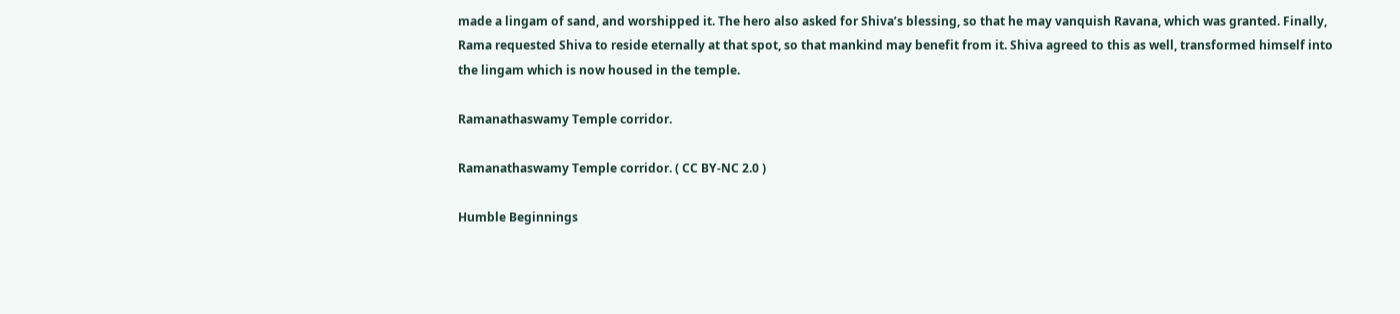made a lingam of sand, and worshipped it. The hero also asked for Shiva’s blessing, so that he may vanquish Ravana, which was granted. Finally, Rama requested Shiva to reside eternally at that spot, so that mankind may benefit from it. Shiva agreed to this as well, transformed himself into the lingam which is now housed in the temple.

Ramanathaswamy Temple corridor.

Ramanathaswamy Temple corridor. ( CC BY-NC 2.0 )

Humble Beginnings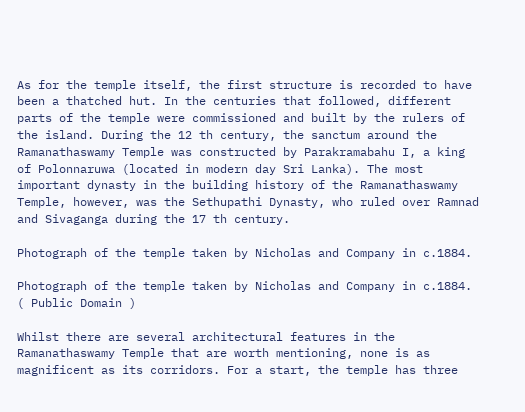As for the temple itself, the first structure is recorded to have been a thatched hut. In the centuries that followed, different parts of the temple were commissioned and built by the rulers of the island. During the 12 th century, the sanctum around the Ramanathaswamy Temple was constructed by Parakramabahu I, a king of Polonnaruwa (located in modern day Sri Lanka). The most important dynasty in the building history of the Ramanathaswamy Temple, however, was the Sethupathi Dynasty, who ruled over Ramnad and Sivaganga during the 17 th century.

Photograph of the temple taken by Nicholas and Company in c.1884.

Photograph of the temple taken by Nicholas and Company in c.1884. ( Public Domain )

Whilst there are several architectural features in the Ramanathaswamy Temple that are worth mentioning, none is as magnificent as its corridors. For a start, the temple has three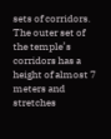sets of corridors. The outer set of the temple’s corridors has a height of almost 7 meters and stretches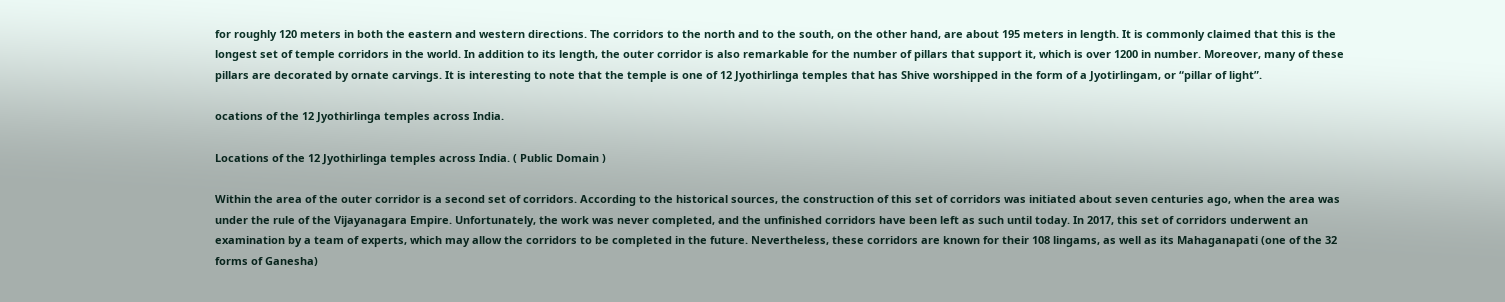for roughly 120 meters in both the eastern and western directions. The corridors to the north and to the south, on the other hand, are about 195 meters in length. It is commonly claimed that this is the longest set of temple corridors in the world. In addition to its length, the outer corridor is also remarkable for the number of pillars that support it, which is over 1200 in number. Moreover, many of these pillars are decorated by ornate carvings. It is interesting to note that the temple is one of 12 Jyothirlinga temples that has Shive worshipped in the form of a Jyotirlingam, or “pillar of light”.

ocations of the 12 Jyothirlinga temples across India.

Locations of the 12 Jyothirlinga temples across India. ( Public Domain )

Within the area of the outer corridor is a second set of corridors. According to the historical sources, the construction of this set of corridors was initiated about seven centuries ago, when the area was under the rule of the Vijayanagara Empire. Unfortunately, the work was never completed, and the unfinished corridors have been left as such until today. In 2017, this set of corridors underwent an examination by a team of experts, which may allow the corridors to be completed in the future. Nevertheless, these corridors are known for their 108 lingams, as well as its Mahaganapati (one of the 32 forms of Ganesha)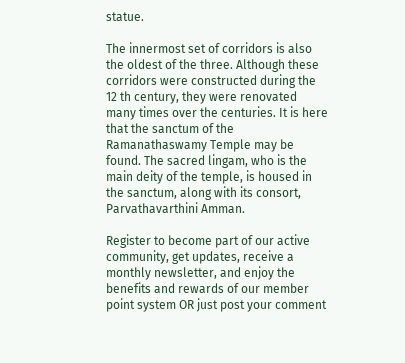statue.

The innermost set of corridors is also the oldest of the three. Although these corridors were constructed during the 12 th century, they were renovated many times over the centuries. It is here that the sanctum of the Ramanathaswamy Temple may be found. The sacred lingam, who is the main deity of the temple, is housed in the sanctum, along with its consort, Parvathavarthini Amman.

Register to become part of our active community, get updates, receive a monthly newsletter, and enjoy the benefits and rewards of our member point system OR just post your comment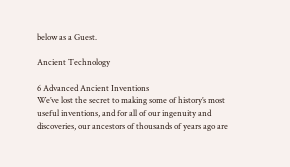below as a Guest.

Ancient Technology

6 Advanced Ancient Inventions
We’ve lost the secret to making some of history’s most useful inventions, and for all of our ingenuity and discoveries, our ancestors of thousands of years ago are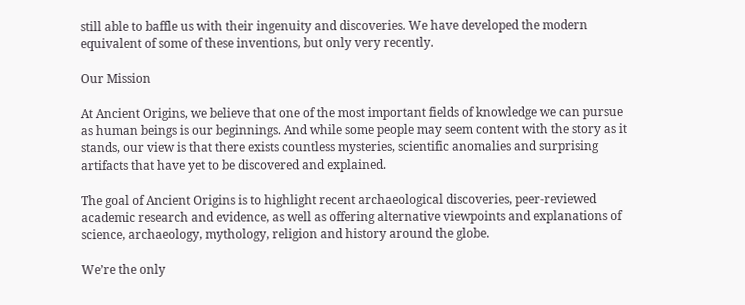still able to baffle us with their ingenuity and discoveries. We have developed the modern equivalent of some of these inventions, but only very recently.

Our Mission

At Ancient Origins, we believe that one of the most important fields of knowledge we can pursue as human beings is our beginnings. And while some people may seem content with the story as it stands, our view is that there exists countless mysteries, scientific anomalies and surprising artifacts that have yet to be discovered and explained.

The goal of Ancient Origins is to highlight recent archaeological discoveries, peer-reviewed academic research and evidence, as well as offering alternative viewpoints and explanations of science, archaeology, mythology, religion and history around the globe.

We’re the only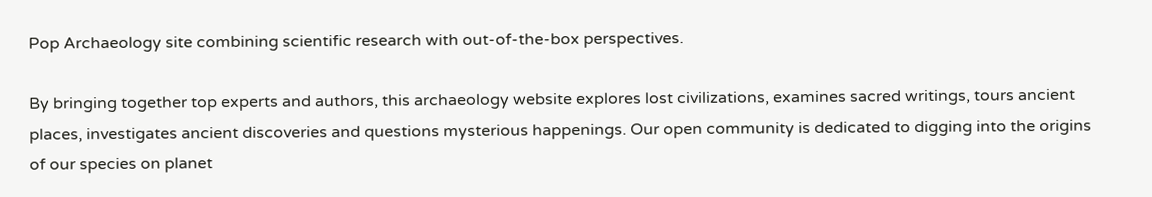Pop Archaeology site combining scientific research with out-of-the-box perspectives.

By bringing together top experts and authors, this archaeology website explores lost civilizations, examines sacred writings, tours ancient places, investigates ancient discoveries and questions mysterious happenings. Our open community is dedicated to digging into the origins of our species on planet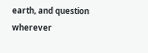earth, and question wherever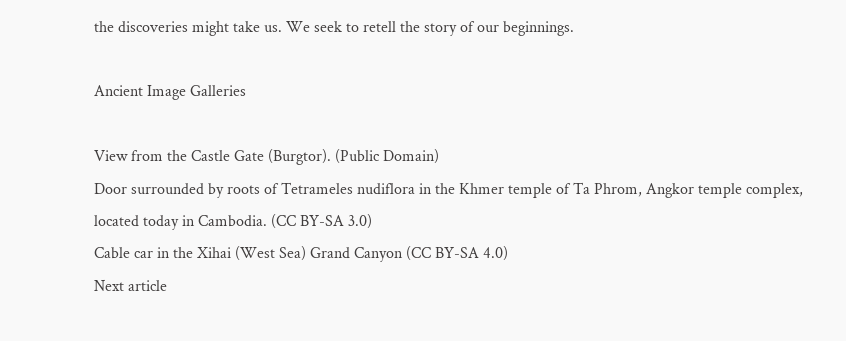the discoveries might take us. We seek to retell the story of our beginnings.

Ancient Image Galleries

View from the Castle Gate (Burgtor). (Public Domain)
Door surrounded by roots of Tetrameles nudiflora in the Khmer temple of Ta Phrom, Angkor temple complex, located today in Cambodia. (CC BY-SA 3.0)
Cable car in the Xihai (West Sea) Grand Canyon (CC BY-SA 4.0)
Next article